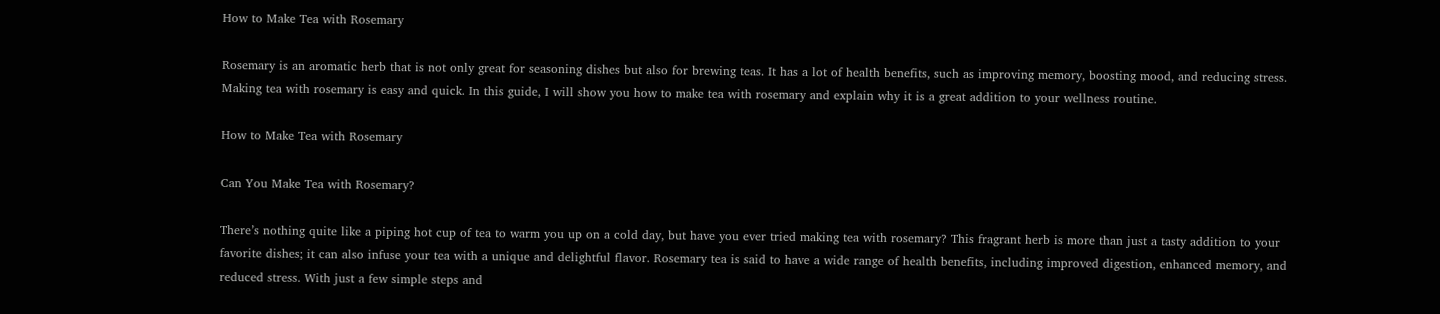How to Make Tea with Rosemary

Rosemary is an aromatic herb that is not only great for seasoning dishes but also for brewing teas. It has a lot of health benefits, such as improving memory, boosting mood, and reducing stress. Making tea with rosemary is easy and quick. In this guide, I will show you how to make tea with rosemary and explain why it is a great addition to your wellness routine.

How to Make Tea with Rosemary

Can You Make Tea with Rosemary?

There’s nothing quite like a piping hot cup of tea to warm you up on a cold day, but have you ever tried making tea with rosemary? This fragrant herb is more than just a tasty addition to your favorite dishes; it can also infuse your tea with a unique and delightful flavor. Rosemary tea is said to have a wide range of health benefits, including improved digestion, enhanced memory, and reduced stress. With just a few simple steps and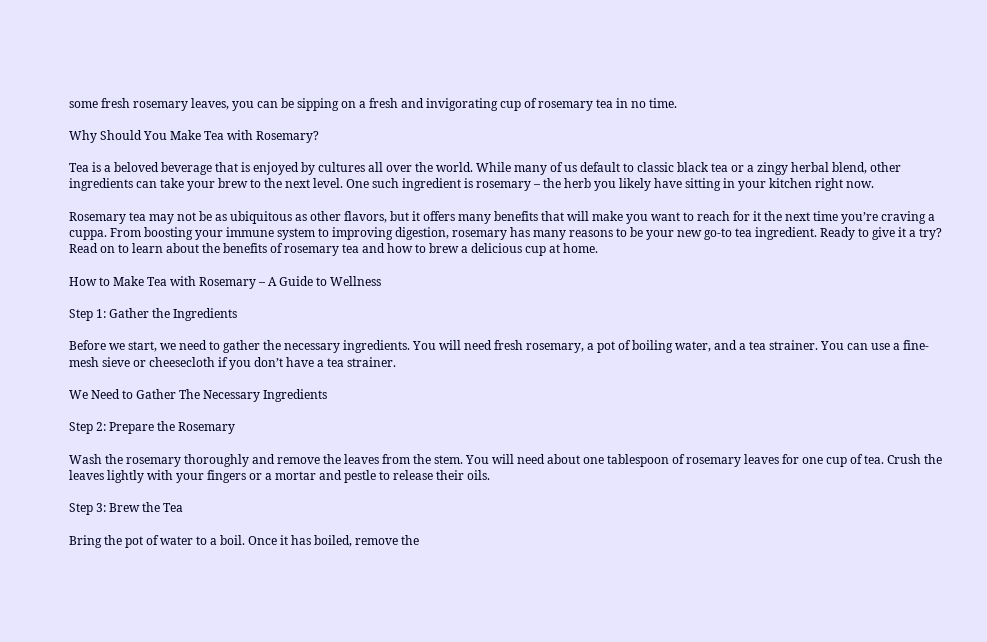some fresh rosemary leaves, you can be sipping on a fresh and invigorating cup of rosemary tea in no time.

Why Should You Make Tea with Rosemary?

Tea is a beloved beverage that is enjoyed by cultures all over the world. While many of us default to classic black tea or a zingy herbal blend, other ingredients can take your brew to the next level. One such ingredient is rosemary – the herb you likely have sitting in your kitchen right now.

Rosemary tea may not be as ubiquitous as other flavors, but it offers many benefits that will make you want to reach for it the next time you’re craving a cuppa. From boosting your immune system to improving digestion, rosemary has many reasons to be your new go-to tea ingredient. Ready to give it a try? Read on to learn about the benefits of rosemary tea and how to brew a delicious cup at home.

How to Make Tea with Rosemary – A Guide to Wellness

Step 1: Gather the Ingredients

Before we start, we need to gather the necessary ingredients. You will need fresh rosemary, a pot of boiling water, and a tea strainer. You can use a fine-mesh sieve or cheesecloth if you don’t have a tea strainer.

We Need to Gather The Necessary Ingredients

Step 2: Prepare the Rosemary

Wash the rosemary thoroughly and remove the leaves from the stem. You will need about one tablespoon of rosemary leaves for one cup of tea. Crush the leaves lightly with your fingers or a mortar and pestle to release their oils.

Step 3: Brew the Tea

Bring the pot of water to a boil. Once it has boiled, remove the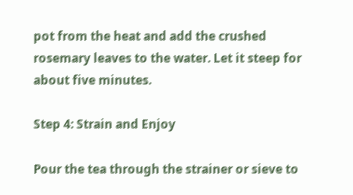pot from the heat and add the crushed rosemary leaves to the water. Let it steep for about five minutes.

Step 4: Strain and Enjoy

Pour the tea through the strainer or sieve to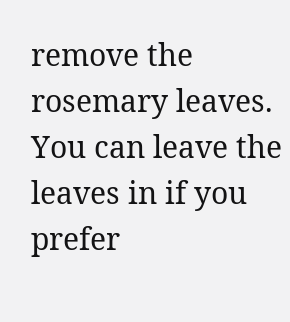remove the rosemary leaves. You can leave the leaves in if you prefer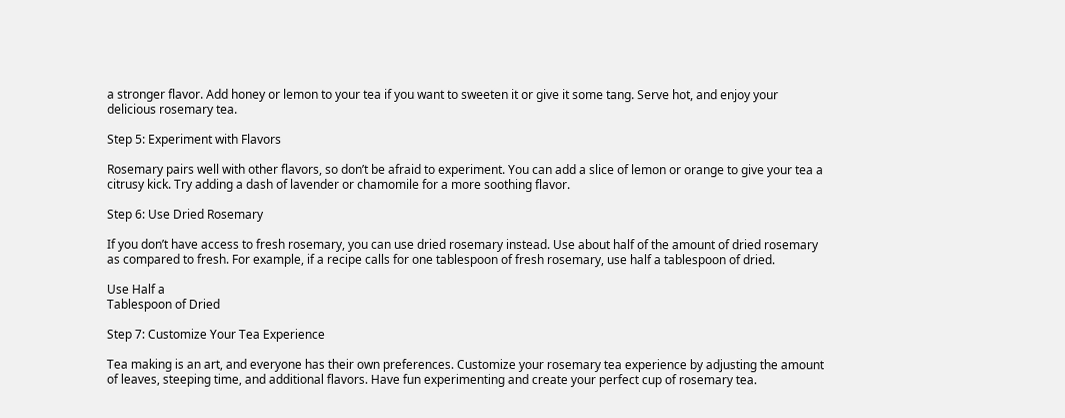a stronger flavor. Add honey or lemon to your tea if you want to sweeten it or give it some tang. Serve hot, and enjoy your delicious rosemary tea.

Step 5: Experiment with Flavors

Rosemary pairs well with other flavors, so don’t be afraid to experiment. You can add a slice of lemon or orange to give your tea a citrusy kick. Try adding a dash of lavender or chamomile for a more soothing flavor.

Step 6: Use Dried Rosemary

If you don’t have access to fresh rosemary, you can use dried rosemary instead. Use about half of the amount of dried rosemary as compared to fresh. For example, if a recipe calls for one tablespoon of fresh rosemary, use half a tablespoon of dried.

Use Half a
Tablespoon of Dried

Step 7: Customize Your Tea Experience

Tea making is an art, and everyone has their own preferences. Customize your rosemary tea experience by adjusting the amount of leaves, steeping time, and additional flavors. Have fun experimenting and create your perfect cup of rosemary tea.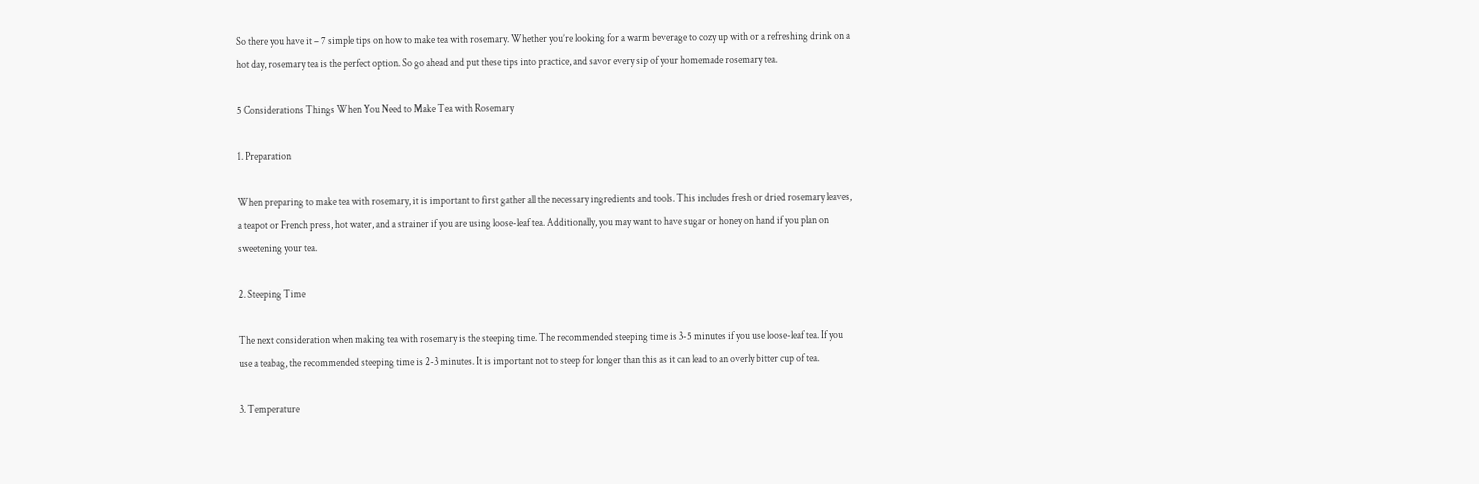So there you have it – 7 simple tips on how to make tea with rosemary. Whether you’re looking for a warm beverage to cozy up with or a refreshing drink on a hot day, rosemary tea is the perfect option. So go ahead and put these tips into practice, and savor every sip of your homemade rosemary tea.

5 Considerations Things When You Need to Make Tea with Rosemary

1. Preparation

When preparing to make tea with rosemary, it is important to first gather all the necessary ingredients and tools. This includes fresh or dried rosemary leaves, a teapot or French press, hot water, and a strainer if you are using loose-leaf tea. Additionally, you may want to have sugar or honey on hand if you plan on sweetening your tea.

2. Steeping Time

The next consideration when making tea with rosemary is the steeping time. The recommended steeping time is 3-5 minutes if you use loose-leaf tea. If you use a teabag, the recommended steeping time is 2-3 minutes. It is important not to steep for longer than this as it can lead to an overly bitter cup of tea.

3. Temperature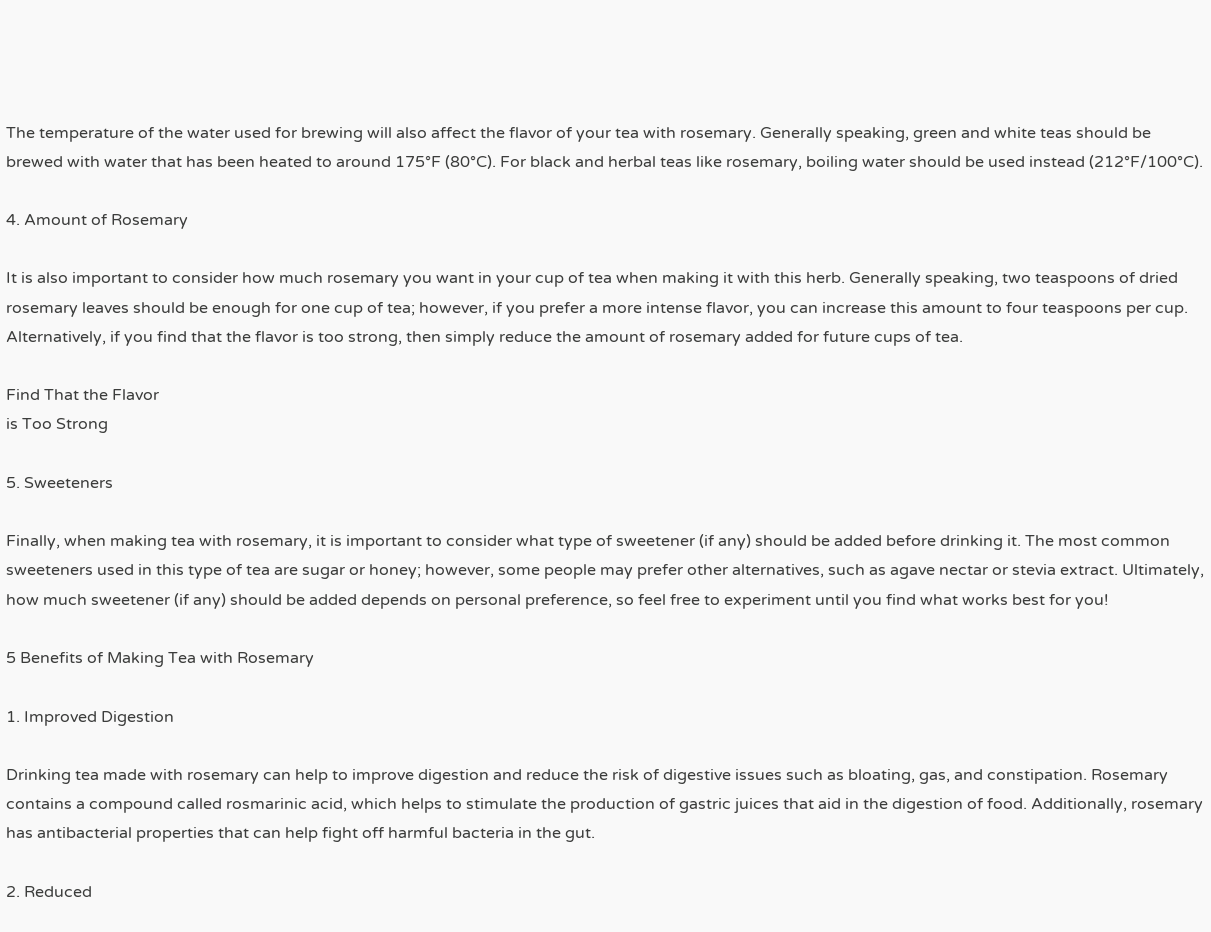The temperature of the water used for brewing will also affect the flavor of your tea with rosemary. Generally speaking, green and white teas should be brewed with water that has been heated to around 175°F (80°C). For black and herbal teas like rosemary, boiling water should be used instead (212°F/100°C).

4. Amount of Rosemary

It is also important to consider how much rosemary you want in your cup of tea when making it with this herb. Generally speaking, two teaspoons of dried rosemary leaves should be enough for one cup of tea; however, if you prefer a more intense flavor, you can increase this amount to four teaspoons per cup. Alternatively, if you find that the flavor is too strong, then simply reduce the amount of rosemary added for future cups of tea.

Find That the Flavor
is Too Strong

5. Sweeteners

Finally, when making tea with rosemary, it is important to consider what type of sweetener (if any) should be added before drinking it. The most common sweeteners used in this type of tea are sugar or honey; however, some people may prefer other alternatives, such as agave nectar or stevia extract. Ultimately, how much sweetener (if any) should be added depends on personal preference, so feel free to experiment until you find what works best for you!

5 Benefits of Making Tea with Rosemary

1. Improved Digestion

Drinking tea made with rosemary can help to improve digestion and reduce the risk of digestive issues such as bloating, gas, and constipation. Rosemary contains a compound called rosmarinic acid, which helps to stimulate the production of gastric juices that aid in the digestion of food. Additionally, rosemary has antibacterial properties that can help fight off harmful bacteria in the gut.

2. Reduced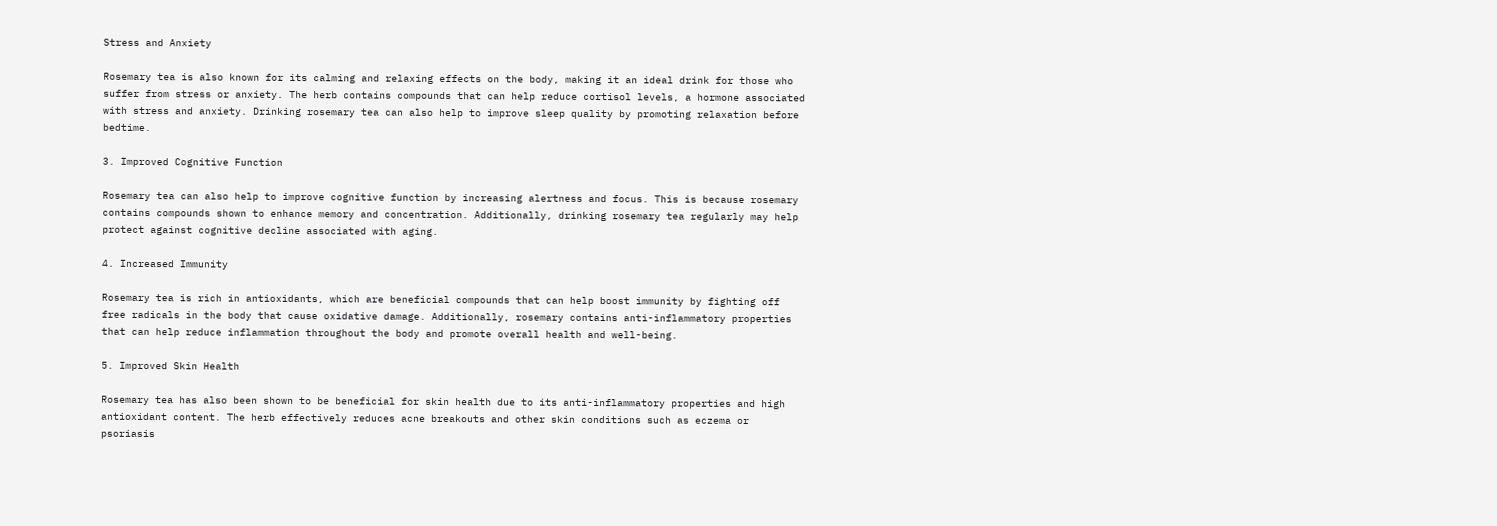Stress and Anxiety

Rosemary tea is also known for its calming and relaxing effects on the body, making it an ideal drink for those who suffer from stress or anxiety. The herb contains compounds that can help reduce cortisol levels, a hormone associated with stress and anxiety. Drinking rosemary tea can also help to improve sleep quality by promoting relaxation before bedtime.

3. Improved Cognitive Function

Rosemary tea can also help to improve cognitive function by increasing alertness and focus. This is because rosemary contains compounds shown to enhance memory and concentration. Additionally, drinking rosemary tea regularly may help protect against cognitive decline associated with aging.

4. Increased Immunity

Rosemary tea is rich in antioxidants, which are beneficial compounds that can help boost immunity by fighting off free radicals in the body that cause oxidative damage. Additionally, rosemary contains anti-inflammatory properties that can help reduce inflammation throughout the body and promote overall health and well-being.

5. Improved Skin Health

Rosemary tea has also been shown to be beneficial for skin health due to its anti-inflammatory properties and high antioxidant content. The herb effectively reduces acne breakouts and other skin conditions such as eczema or psoriasis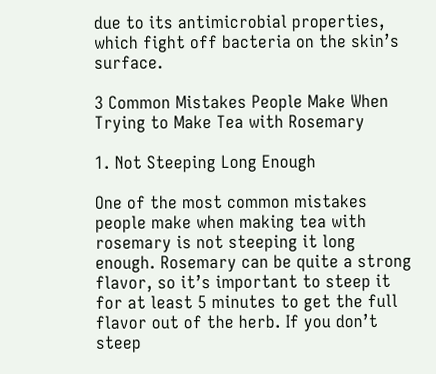due to its antimicrobial properties, which fight off bacteria on the skin’s surface.

3 Common Mistakes People Make When Trying to Make Tea with Rosemary

1. Not Steeping Long Enough

One of the most common mistakes people make when making tea with rosemary is not steeping it long enough. Rosemary can be quite a strong flavor, so it’s important to steep it for at least 5 minutes to get the full flavor out of the herb. If you don’t steep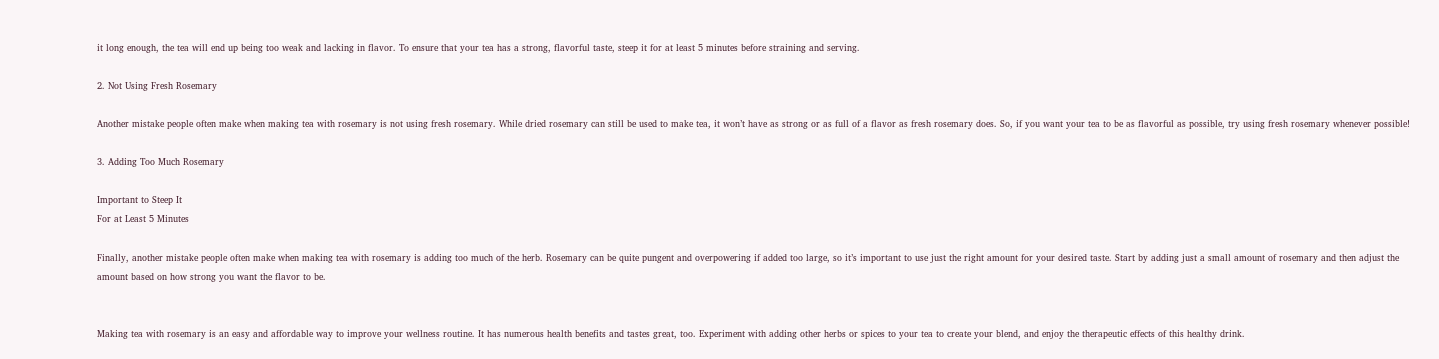it long enough, the tea will end up being too weak and lacking in flavor. To ensure that your tea has a strong, flavorful taste, steep it for at least 5 minutes before straining and serving.

2. Not Using Fresh Rosemary

Another mistake people often make when making tea with rosemary is not using fresh rosemary. While dried rosemary can still be used to make tea, it won’t have as strong or as full of a flavor as fresh rosemary does. So, if you want your tea to be as flavorful as possible, try using fresh rosemary whenever possible!

3. Adding Too Much Rosemary

Important to Steep It
For at Least 5 Minutes

Finally, another mistake people often make when making tea with rosemary is adding too much of the herb. Rosemary can be quite pungent and overpowering if added too large, so it’s important to use just the right amount for your desired taste. Start by adding just a small amount of rosemary and then adjust the amount based on how strong you want the flavor to be.


Making tea with rosemary is an easy and affordable way to improve your wellness routine. It has numerous health benefits and tastes great, too. Experiment with adding other herbs or spices to your tea to create your blend, and enjoy the therapeutic effects of this healthy drink.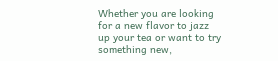Whether you are looking for a new flavor to jazz up your tea or want to try something new,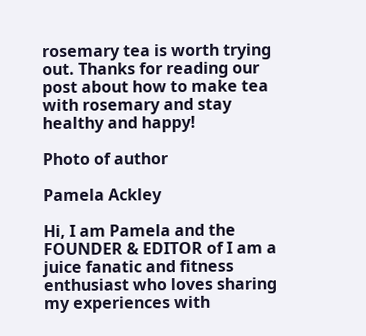rosemary tea is worth trying out. Thanks for reading our post about how to make tea with rosemary and stay healthy and happy!

Photo of author

Pamela Ackley

Hi, I am Pamela and the FOUNDER & EDITOR of I am a juice fanatic and fitness enthusiast who loves sharing my experiences with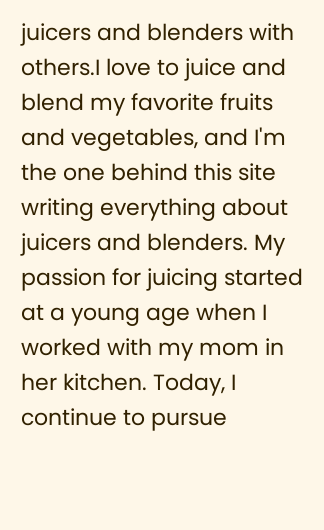juicers and blenders with others.I love to juice and blend my favorite fruits and vegetables, and I'm the one behind this site writing everything about juicers and blenders. My passion for juicing started at a young age when I worked with my mom in her kitchen. Today, I continue to pursue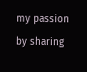my passion by sharing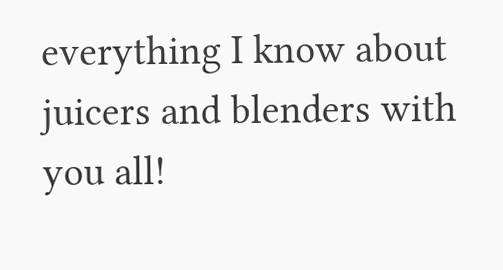everything I know about juicers and blenders with you all!